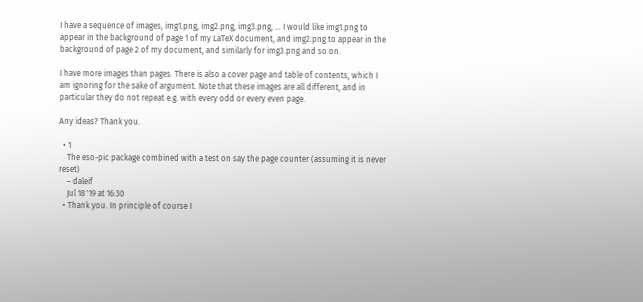I have a sequence of images, img1.png, img2.png, img3.png, ... I would like img1.png to appear in the background of page 1 of my LaTeX document, and img2.png to appear in the background of page 2 of my document, and similarly for img3.png and so on.

I have more images than pages. There is also a cover page and table of contents, which I am ignoring for the sake of argument. Note that these images are all different, and in particular they do not repeat e.g. with every odd or every even page.

Any ideas? Thank you.

  • 1
    The eso-pic package combined with a test on say the page counter (assuming it is never reset)
    – daleif
    Jul 18 '19 at 16:30
  • Thank you. In principle of course I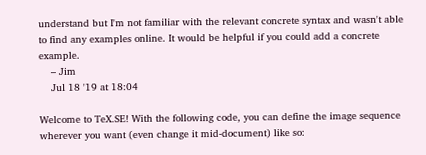understand but I'm not familiar with the relevant concrete syntax and wasn't able to find any examples online. It would be helpful if you could add a concrete example.
    – Jim
    Jul 18 '19 at 18:04

Welcome to TeX.SE! With the following code, you can define the image sequence wherever you want (even change it mid-document) like so: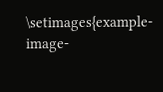\setimages{example-image-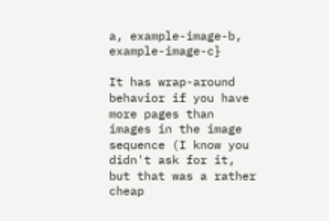a, example-image-b, example-image-c}

It has wrap-around behavior if you have more pages than images in the image sequence (I know you didn't ask for it, but that was a rather cheap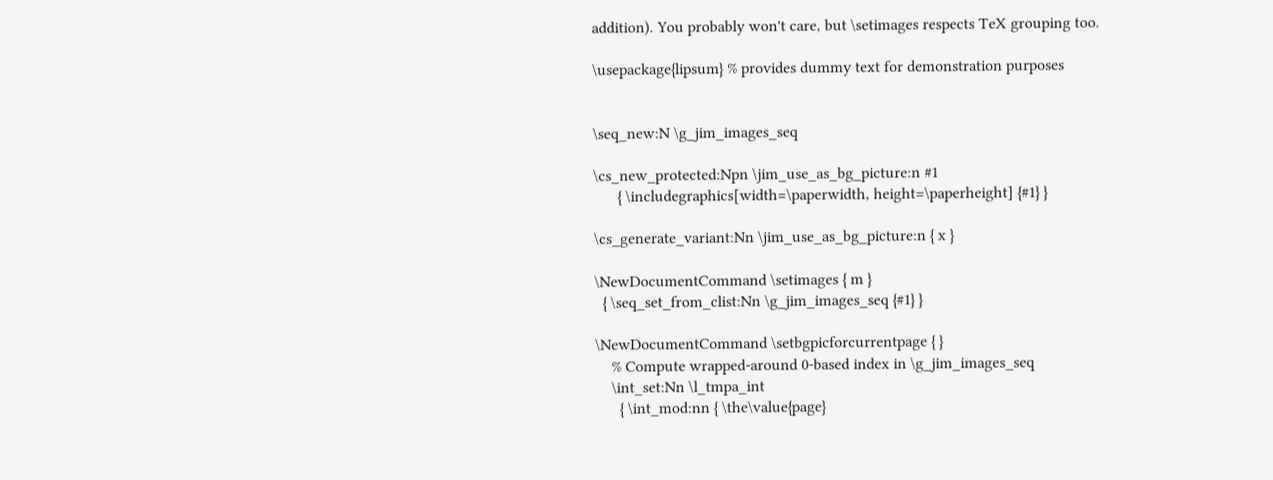addition). You probably won't care, but \setimages respects TeX grouping too.

\usepackage{lipsum} % provides dummy text for demonstration purposes


\seq_new:N \g_jim_images_seq

\cs_new_protected:Npn \jim_use_as_bg_picture:n #1
      { \includegraphics[width=\paperwidth, height=\paperheight] {#1} }

\cs_generate_variant:Nn \jim_use_as_bg_picture:n { x }

\NewDocumentCommand \setimages { m }
  { \seq_set_from_clist:Nn \g_jim_images_seq {#1} }

\NewDocumentCommand \setbgpicforcurrentpage { }
    % Compute wrapped-around 0-based index in \g_jim_images_seq
    \int_set:Nn \l_tmpa_int
      { \int_mod:nn { \the\value{page}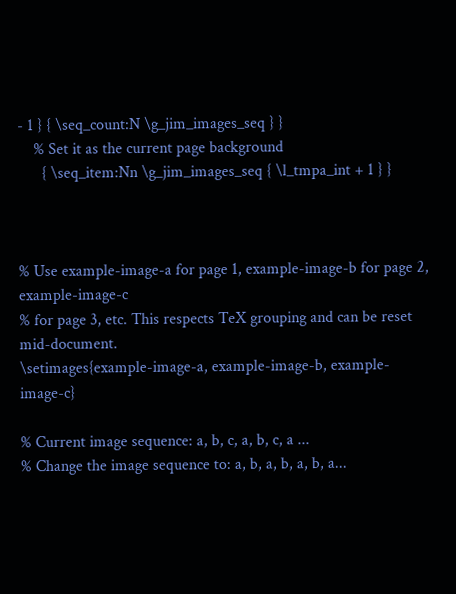- 1 } { \seq_count:N \g_jim_images_seq } }
    % Set it as the current page background
      { \seq_item:Nn \g_jim_images_seq { \l_tmpa_int + 1 } }



% Use example-image-a for page 1, example-image-b for page 2, example-image-c
% for page 3, etc. This respects TeX grouping and can be reset mid-document.
\setimages{example-image-a, example-image-b, example-image-c}

% Current image sequence: a, b, c, a, b, c, a ...
% Change the image sequence to: a, b, a, b, a, b, a...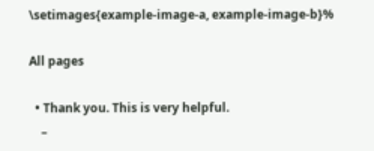\setimages{example-image-a, example-image-b}%

All pages

  • Thank you. This is very helpful.
    –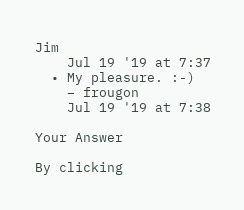Jim
    Jul 19 '19 at 7:37
  • My pleasure. :-)
    – frougon
    Jul 19 '19 at 7:38

Your Answer

By clicking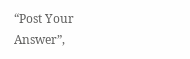“Post Your Answer”,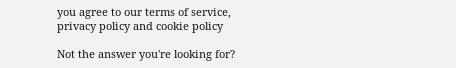you agree to our terms of service, privacy policy and cookie policy

Not the answer you're looking for?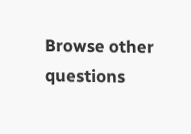Browse other questions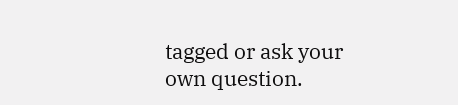tagged or ask your own question.